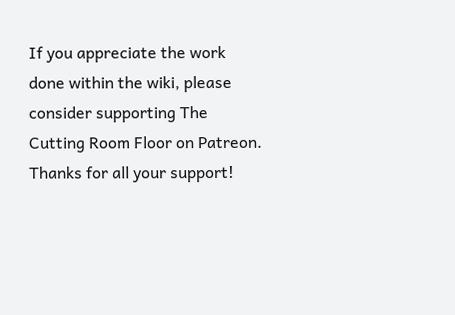If you appreciate the work done within the wiki, please consider supporting The Cutting Room Floor on Patreon. Thanks for all your support!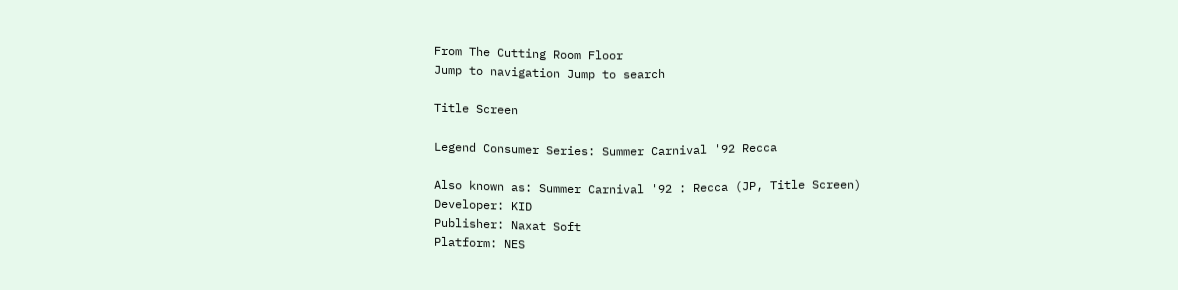From The Cutting Room Floor
Jump to navigation Jump to search

Title Screen

Legend Consumer Series: Summer Carnival '92 Recca

Also known as: Summer Carnival '92 : Recca (JP, Title Screen)
Developer: KID
Publisher: Naxat Soft
Platform: NES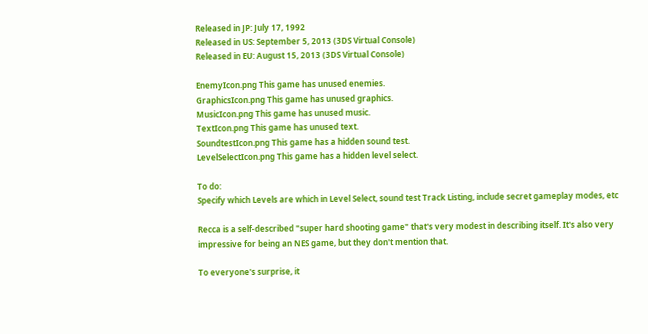Released in JP: July 17, 1992
Released in US: September 5, 2013 (3DS Virtual Console)
Released in EU: August 15, 2013 (3DS Virtual Console)

EnemyIcon.png This game has unused enemies.
GraphicsIcon.png This game has unused graphics.
MusicIcon.png This game has unused music.
TextIcon.png This game has unused text.
SoundtestIcon.png This game has a hidden sound test.
LevelSelectIcon.png This game has a hidden level select.

To do:
Specify which Levels are which in Level Select, sound test Track Listing, include secret gameplay modes, etc

Recca is a self-described "super hard shooting game" that's very modest in describing itself. It's also very impressive for being an NES game, but they don't mention that.

To everyone's surprise, it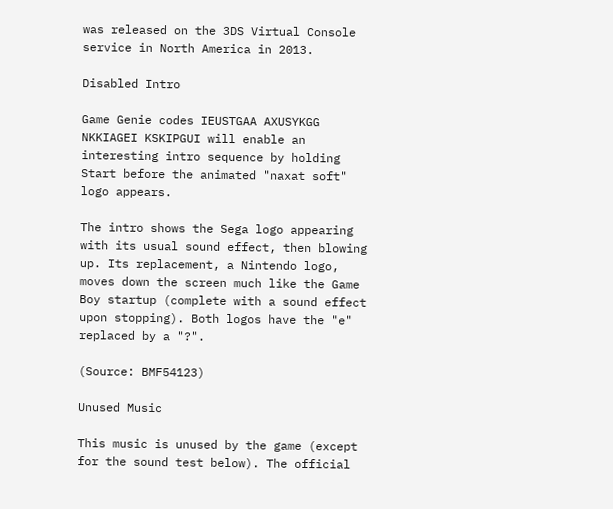was released on the 3DS Virtual Console service in North America in 2013.

Disabled Intro

Game Genie codes IEUSTGAA AXUSYKGG NKKIAGEI KSKIPGUI will enable an interesting intro sequence by holding Start before the animated "naxat soft" logo appears.

The intro shows the Sega logo appearing with its usual sound effect, then blowing up. Its replacement, a Nintendo logo, moves down the screen much like the Game Boy startup (complete with a sound effect upon stopping). Both logos have the "e" replaced by a "?".

(Source: BMF54123)

Unused Music

This music is unused by the game (except for the sound test below). The official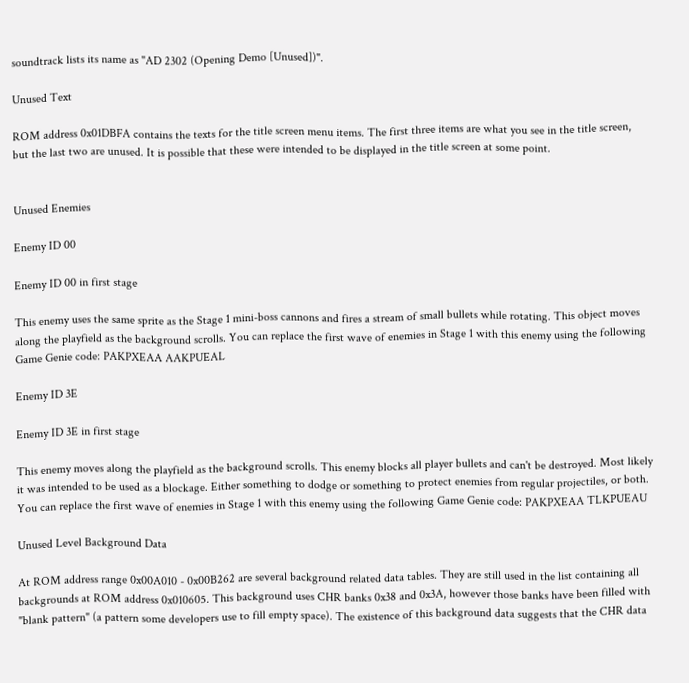soundtrack lists its name as "AD 2302 (Opening Demo [Unused])".

Unused Text

ROM address 0x01DBFA contains the texts for the title screen menu items. The first three items are what you see in the title screen, but the last two are unused. It is possible that these were intended to be displayed in the title screen at some point.


Unused Enemies

Enemy ID 00

Enemy ID 00 in first stage

This enemy uses the same sprite as the Stage 1 mini-boss cannons and fires a stream of small bullets while rotating. This object moves along the playfield as the background scrolls. You can replace the first wave of enemies in Stage 1 with this enemy using the following Game Genie code: PAKPXEAA AAKPUEAL

Enemy ID 3E

Enemy ID 3E in first stage

This enemy moves along the playfield as the background scrolls. This enemy blocks all player bullets and can't be destroyed. Most likely it was intended to be used as a blockage. Either something to dodge or something to protect enemies from regular projectiles, or both. You can replace the first wave of enemies in Stage 1 with this enemy using the following Game Genie code: PAKPXEAA TLKPUEAU

Unused Level Background Data

At ROM address range 0x00A010 - 0x00B262 are several background related data tables. They are still used in the list containing all backgrounds at ROM address 0x010605. This background uses CHR banks 0x38 and 0x3A, however those banks have been filled with "blank pattern" (a pattern some developers use to fill empty space). The existence of this background data suggests that the CHR data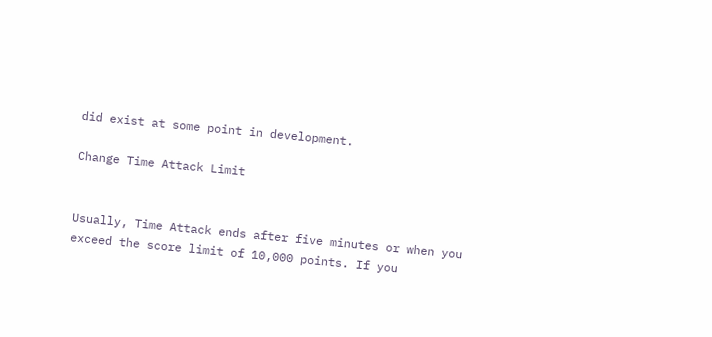did exist at some point in development.

Change Time Attack Limit


Usually, Time Attack ends after five minutes or when you exceed the score limit of 10,000 points. If you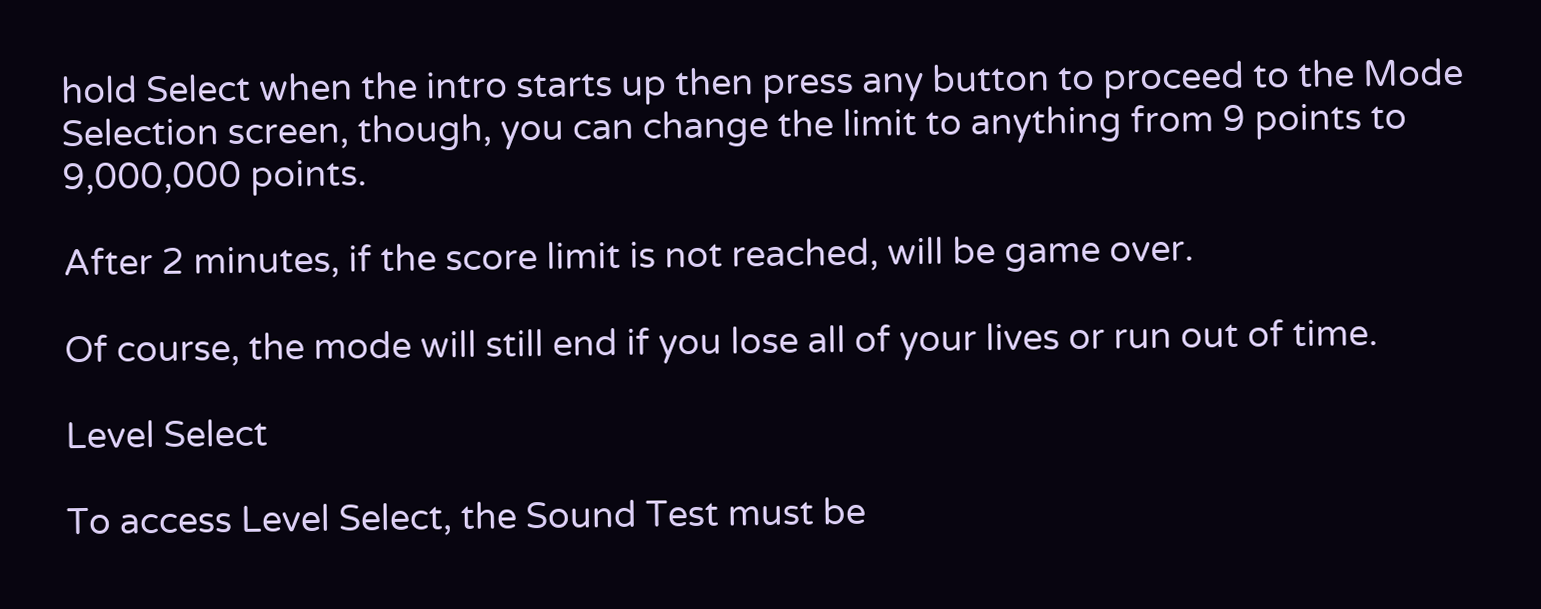hold Select when the intro starts up then press any button to proceed to the Mode Selection screen, though, you can change the limit to anything from 9 points to 9,000,000 points.

After 2 minutes, if the score limit is not reached, will be game over.

Of course, the mode will still end if you lose all of your lives or run out of time.

Level Select

To access Level Select, the Sound Test must be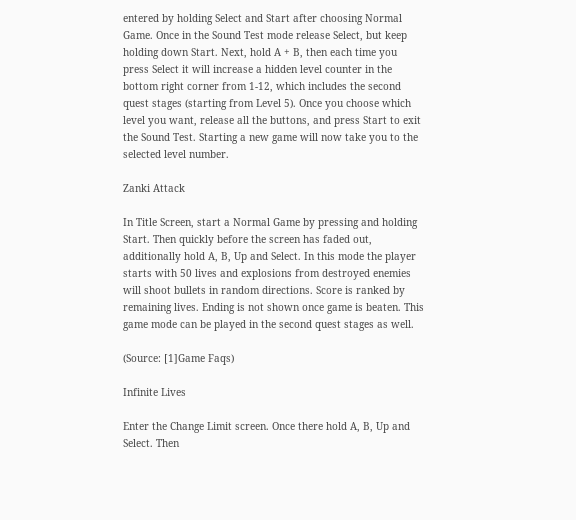entered by holding Select and Start after choosing Normal Game. Once in the Sound Test mode release Select, but keep holding down Start. Next, hold A + B, then each time you press Select it will increase a hidden level counter in the bottom right corner from 1-12, which includes the second quest stages (starting from Level 5). Once you choose which level you want, release all the buttons, and press Start to exit the Sound Test. Starting a new game will now take you to the selected level number.

Zanki Attack

In Title Screen, start a Normal Game by pressing and holding Start. Then quickly before the screen has faded out, additionally hold A, B, Up and Select. In this mode the player starts with 50 lives and explosions from destroyed enemies will shoot bullets in random directions. Score is ranked by remaining lives. Ending is not shown once game is beaten. This game mode can be played in the second quest stages as well.

(Source: [1]Game Faqs)

Infinite Lives

Enter the Change Limit screen. Once there hold A, B, Up and Select. Then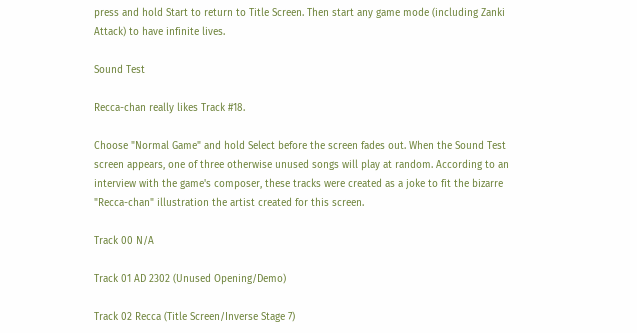press and hold Start to return to Title Screen. Then start any game mode (including Zanki Attack) to have infinite lives.

Sound Test

Recca-chan really likes Track #18.

Choose "Normal Game" and hold Select before the screen fades out. When the Sound Test screen appears, one of three otherwise unused songs will play at random. According to an interview with the game's composer, these tracks were created as a joke to fit the bizarre "Recca-chan" illustration the artist created for this screen.

Track 00 N/A

Track 01 AD 2302 (Unused Opening/Demo)

Track 02 Recca (Title Screen/Inverse Stage 7)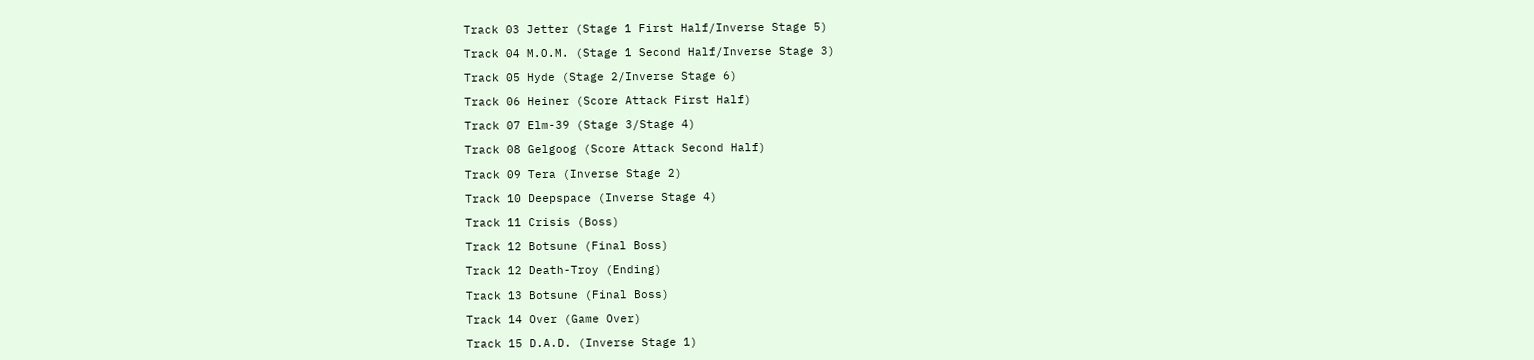Track 03 Jetter (Stage 1 First Half/Inverse Stage 5)

Track 04 M.O.M. (Stage 1 Second Half/Inverse Stage 3)

Track 05 Hyde (Stage 2/Inverse Stage 6)

Track 06 Heiner (Score Attack First Half)

Track 07 Elm-39 (Stage 3/Stage 4)

Track 08 Gelgoog (Score Attack Second Half)

Track 09 Tera (Inverse Stage 2)

Track 10 Deepspace (Inverse Stage 4)

Track 11 Crisis (Boss)

Track 12 Botsune (Final Boss)

Track 12 Death-Troy (Ending)

Track 13 Botsune (Final Boss)

Track 14 Over (Game Over)

Track 15 D.A.D. (Inverse Stage 1)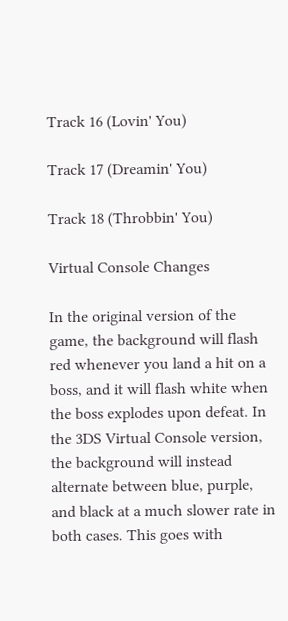Track 16 (Lovin' You)

Track 17 (Dreamin' You)

Track 18 (Throbbin' You)

Virtual Console Changes

In the original version of the game, the background will flash red whenever you land a hit on a boss, and it will flash white when the boss explodes upon defeat. In the 3DS Virtual Console version, the background will instead alternate between blue, purple, and black at a much slower rate in both cases. This goes with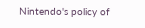Nintendo's policy of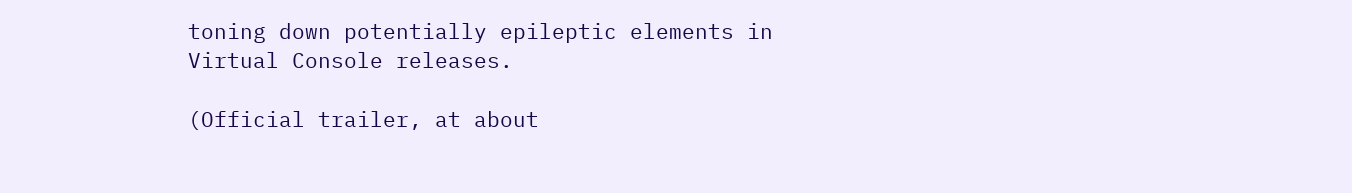toning down potentially epileptic elements in Virtual Console releases.

(Official trailer, at about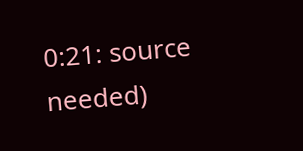0:21: source needed)